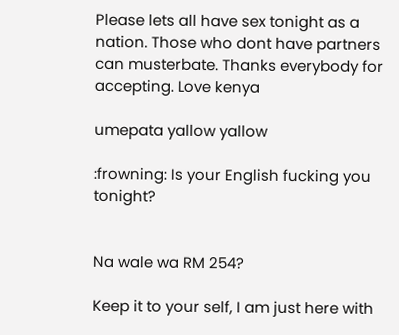Please lets all have sex tonight as a nation. Those who dont have partners can musterbate. Thanks everybody for accepting. Love kenya

umepata yallow yallow

:frowning: Is your English fucking you tonight?


Na wale wa RM 254?

Keep it to your self, I am just here with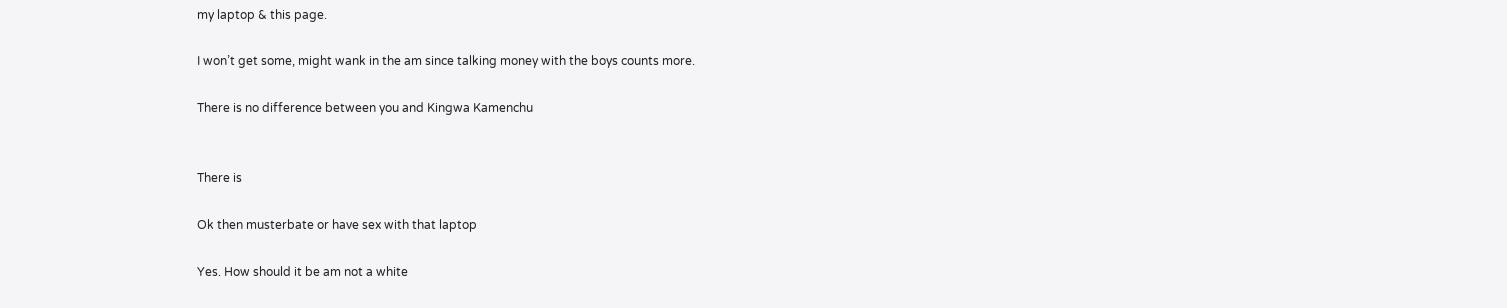my laptop & this page.

I won’t get some, might wank in the am since talking money with the boys counts more.

There is no difference between you and Kingwa Kamenchu


There is

Ok then musterbate or have sex with that laptop

Yes. How should it be am not a white